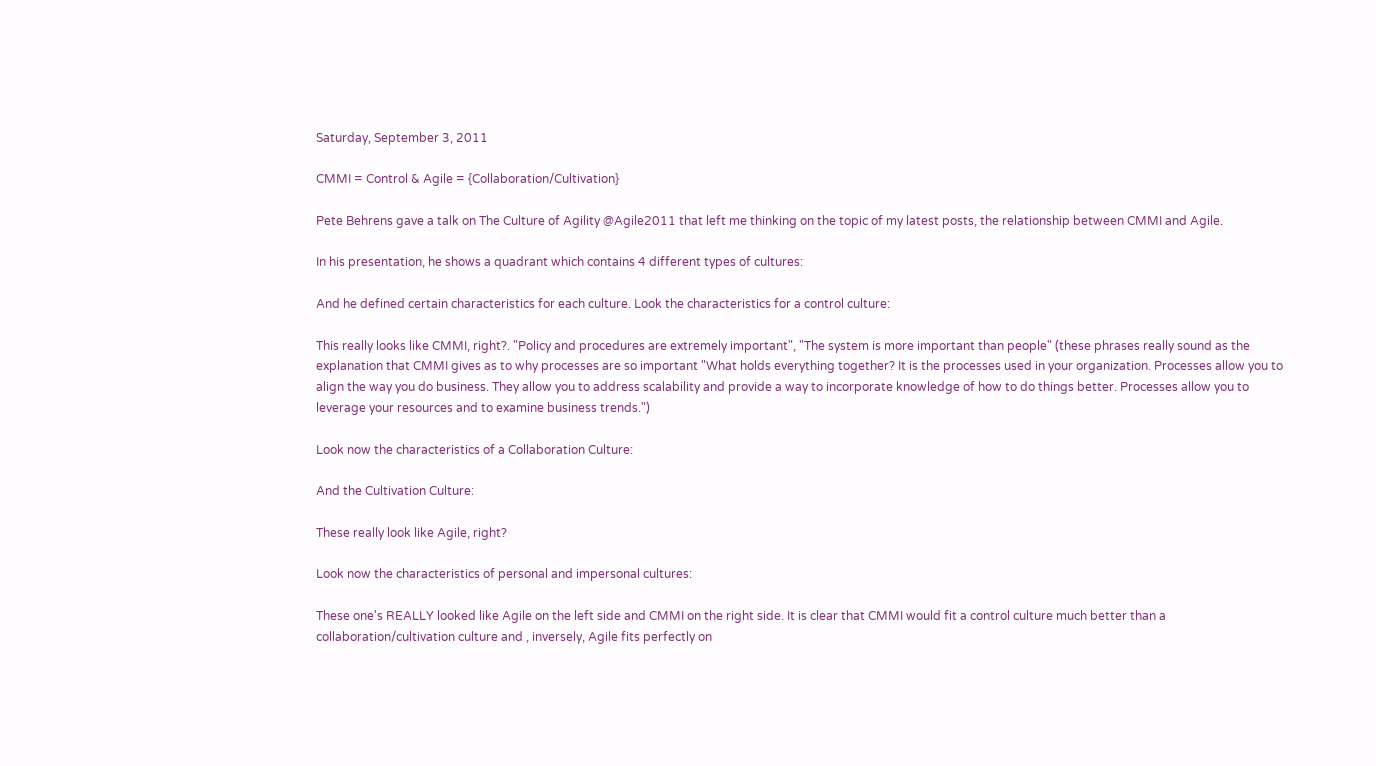Saturday, September 3, 2011

CMMI = Control & Agile = {Collaboration/Cultivation}

Pete Behrens gave a talk on The Culture of Agility @Agile2011 that left me thinking on the topic of my latest posts, the relationship between CMMI and Agile.

In his presentation, he shows a quadrant which contains 4 different types of cultures:

And he defined certain characteristics for each culture. Look the characteristics for a control culture:

This really looks like CMMI, right?. "Policy and procedures are extremely important", "The system is more important than people" (these phrases really sound as the explanation that CMMI gives as to why processes are so important "What holds everything together? It is the processes used in your organization. Processes allow you to align the way you do business. They allow you to address scalability and provide a way to incorporate knowledge of how to do things better. Processes allow you to leverage your resources and to examine business trends.")

Look now the characteristics of a Collaboration Culture:

And the Cultivation Culture:

These really look like Agile, right?

Look now the characteristics of personal and impersonal cultures:

These one's REALLY looked like Agile on the left side and CMMI on the right side. It is clear that CMMI would fit a control culture much better than a collaboration/cultivation culture and , inversely, Agile fits perfectly on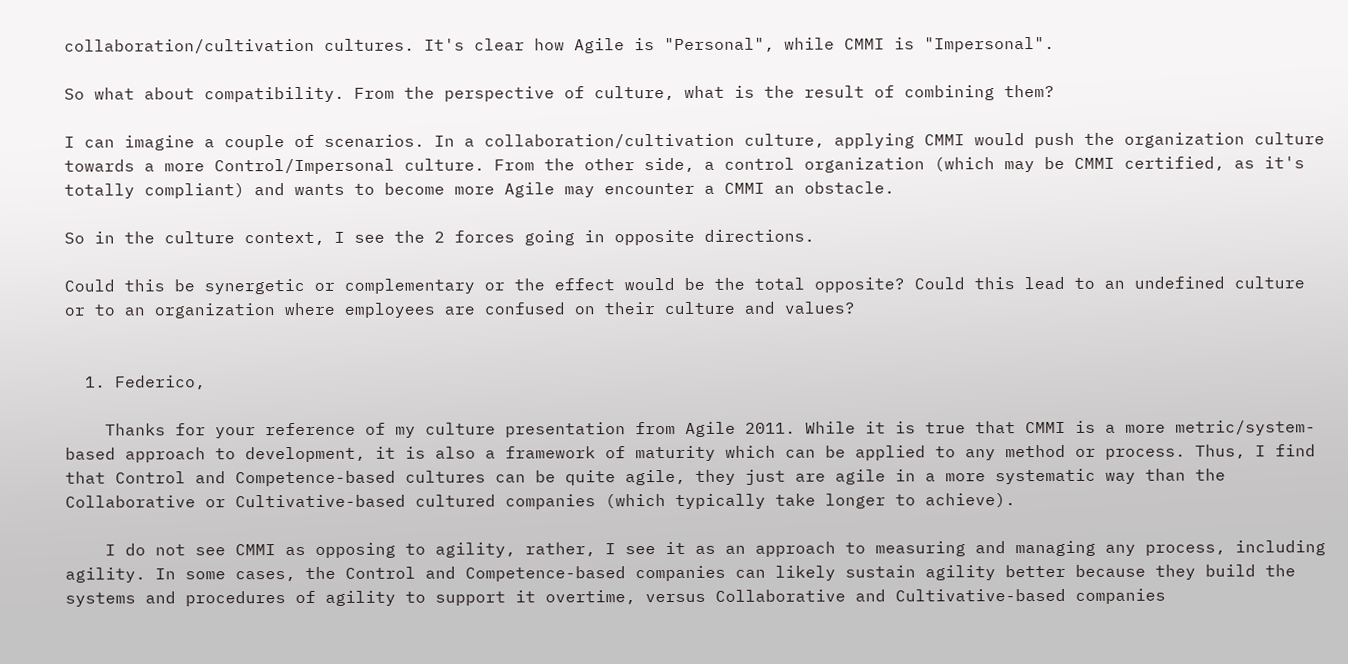collaboration/cultivation cultures. It's clear how Agile is "Personal", while CMMI is "Impersonal".

So what about compatibility. From the perspective of culture, what is the result of combining them?

I can imagine a couple of scenarios. In a collaboration/cultivation culture, applying CMMI would push the organization culture towards a more Control/Impersonal culture. From the other side, a control organization (which may be CMMI certified, as it's totally compliant) and wants to become more Agile may encounter a CMMI an obstacle.

So in the culture context, I see the 2 forces going in opposite directions.

Could this be synergetic or complementary or the effect would be the total opposite? Could this lead to an undefined culture or to an organization where employees are confused on their culture and values?


  1. Federico,

    Thanks for your reference of my culture presentation from Agile 2011. While it is true that CMMI is a more metric/system-based approach to development, it is also a framework of maturity which can be applied to any method or process. Thus, I find that Control and Competence-based cultures can be quite agile, they just are agile in a more systematic way than the Collaborative or Cultivative-based cultured companies (which typically take longer to achieve).

    I do not see CMMI as opposing to agility, rather, I see it as an approach to measuring and managing any process, including agility. In some cases, the Control and Competence-based companies can likely sustain agility better because they build the systems and procedures of agility to support it overtime, versus Collaborative and Cultivative-based companies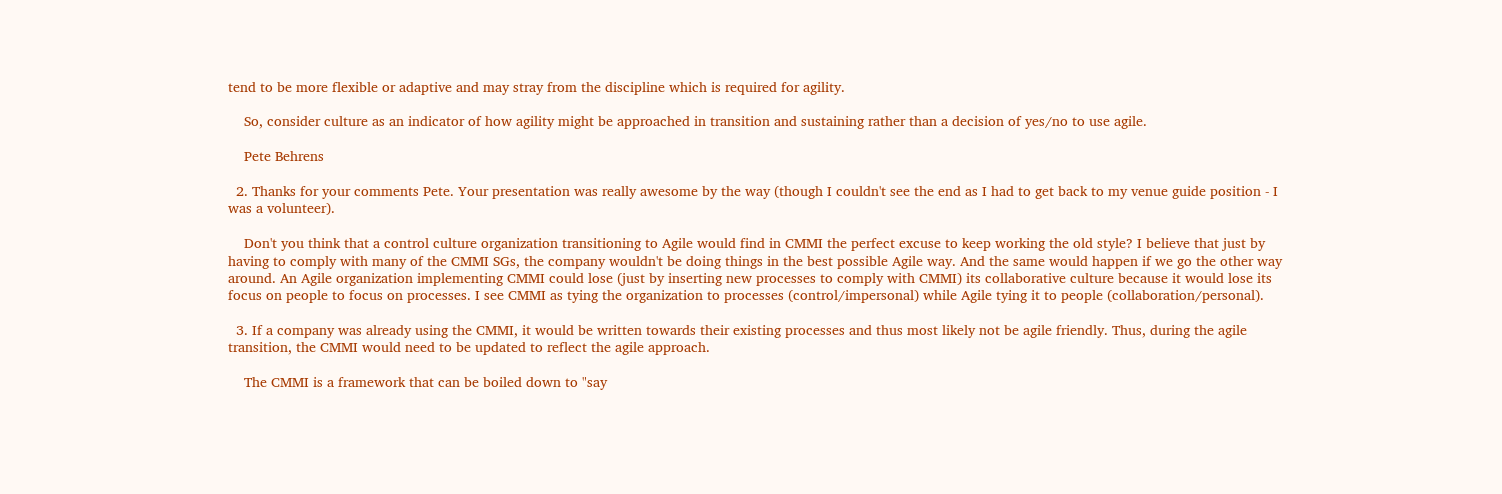tend to be more flexible or adaptive and may stray from the discipline which is required for agility.

    So, consider culture as an indicator of how agility might be approached in transition and sustaining rather than a decision of yes/no to use agile.

    Pete Behrens

  2. Thanks for your comments Pete. Your presentation was really awesome by the way (though I couldn't see the end as I had to get back to my venue guide position - I was a volunteer).

    Don't you think that a control culture organization transitioning to Agile would find in CMMI the perfect excuse to keep working the old style? I believe that just by having to comply with many of the CMMI SGs, the company wouldn't be doing things in the best possible Agile way. And the same would happen if we go the other way around. An Agile organization implementing CMMI could lose (just by inserting new processes to comply with CMMI) its collaborative culture because it would lose its focus on people to focus on processes. I see CMMI as tying the organization to processes (control/impersonal) while Agile tying it to people (collaboration/personal).

  3. If a company was already using the CMMI, it would be written towards their existing processes and thus most likely not be agile friendly. Thus, during the agile transition, the CMMI would need to be updated to reflect the agile approach.

    The CMMI is a framework that can be boiled down to "say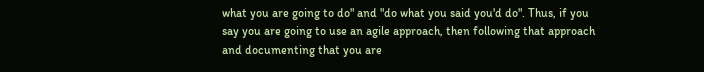what you are going to do" and "do what you said you'd do". Thus, if you say you are going to use an agile approach, then following that approach and documenting that you are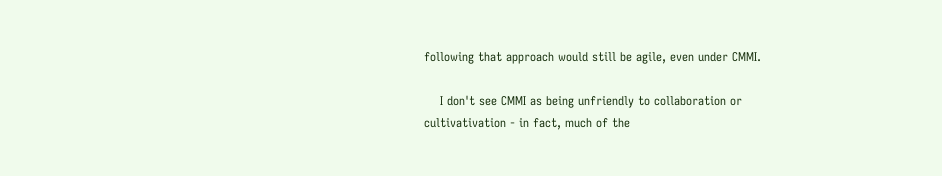following that approach would still be agile, even under CMMI.

    I don't see CMMI as being unfriendly to collaboration or cultivativation - in fact, much of the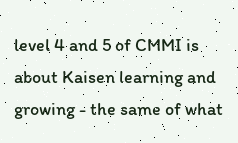level 4 and 5 of CMMI is about Kaisen learning and growing - the same of what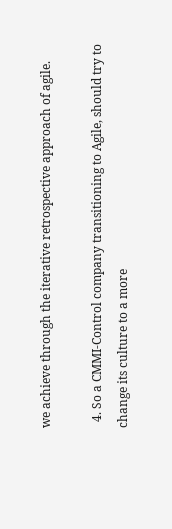we achieve through the iterative retrospective approach of agile.

  4. So a CMMI-Control company transitioning to Agile, should try to change its culture to a more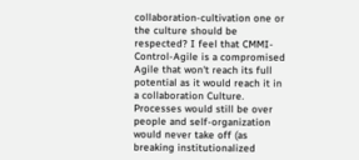collaboration-cultivation one or the culture should be respected? I feel that CMMI-Control-Agile is a compromised Agile that won't reach its full potential as it would reach it in a collaboration Culture. Processes would still be over people and self-organization would never take off (as breaking institutionalized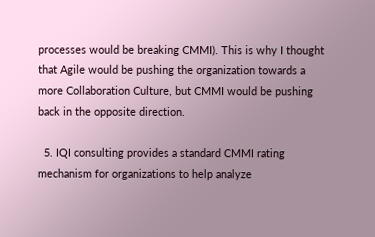processes would be breaking CMMI). This is why I thought that Agile would be pushing the organization towards a more Collaboration Culture, but CMMI would be pushing back in the opposite direction.

  5. IQI consulting provides a standard CMMI rating mechanism for organizations to help analyze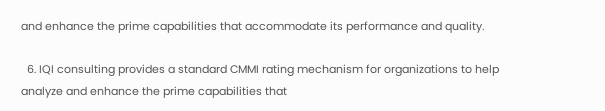and enhance the prime capabilities that accommodate its performance and quality.

  6. IQI consulting provides a standard CMMI rating mechanism for organizations to help analyze and enhance the prime capabilities that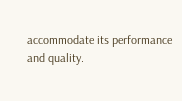accommodate its performance and quality.